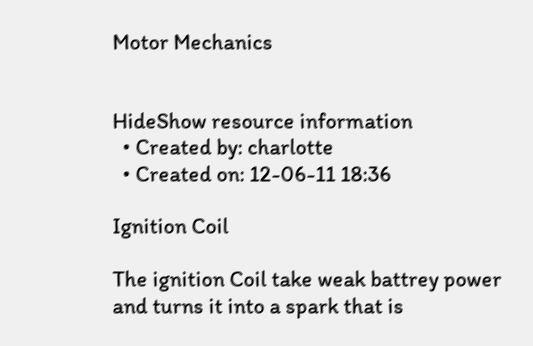Motor Mechanics


HideShow resource information
  • Created by: charlotte
  • Created on: 12-06-11 18:36

Ignition Coil

The ignition Coil take weak battrey power and turns it into a spark that is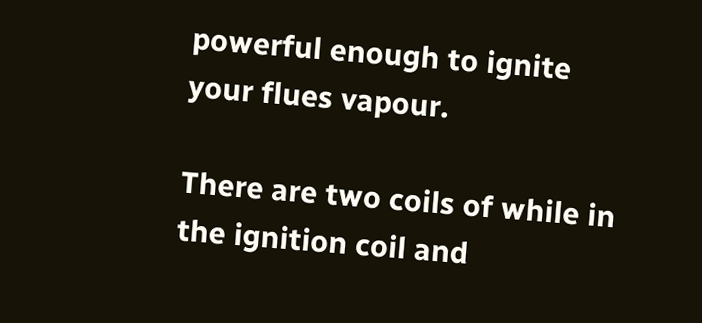powerful enough to ignite your flues vapour.

There are two coils of while in the ignition coil and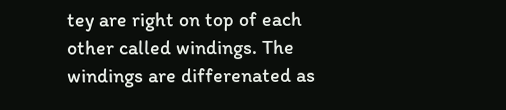tey are right on top of each other called windings. The windings are differenated as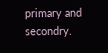primary and secondry.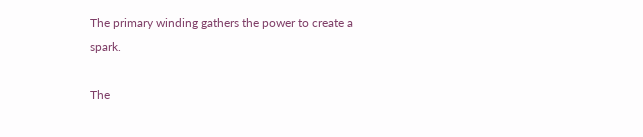The primary winding gathers the power to create a spark.

The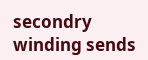secondry winding sends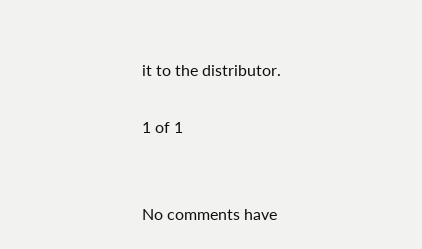it to the distributor.

1 of 1


No comments have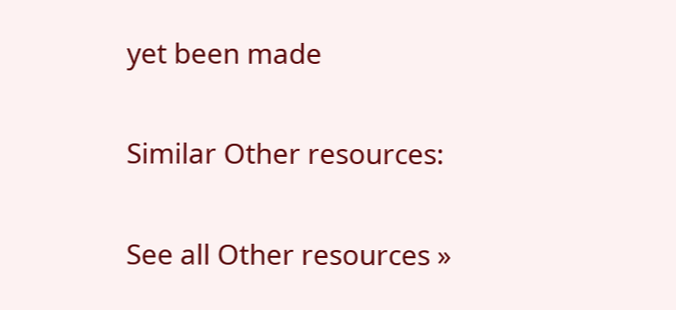yet been made

Similar Other resources:

See all Other resources »